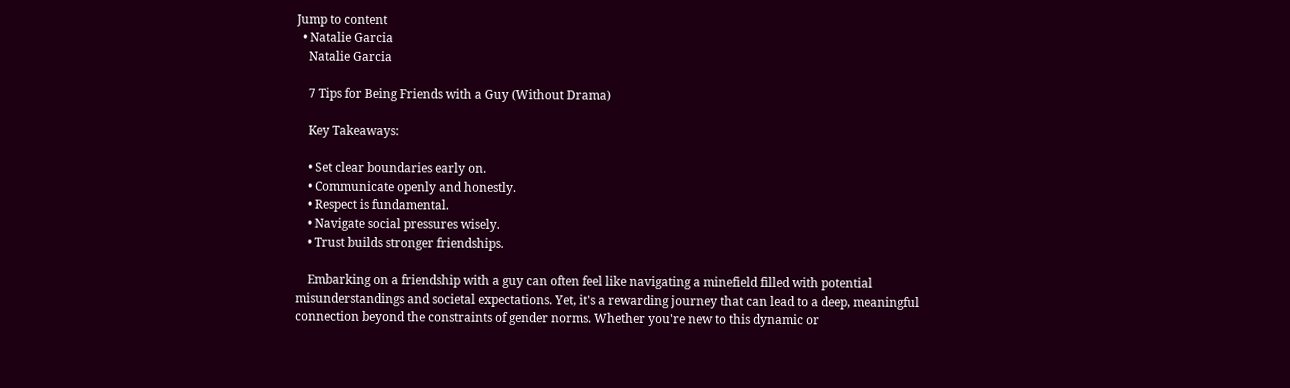Jump to content
  • Natalie Garcia
    Natalie Garcia

    7 Tips for Being Friends with a Guy (Without Drama)

    Key Takeaways:

    • Set clear boundaries early on.
    • Communicate openly and honestly.
    • Respect is fundamental.
    • Navigate social pressures wisely.
    • Trust builds stronger friendships.

    Embarking on a friendship with a guy can often feel like navigating a minefield filled with potential misunderstandings and societal expectations. Yet, it's a rewarding journey that can lead to a deep, meaningful connection beyond the constraints of gender norms. Whether you're new to this dynamic or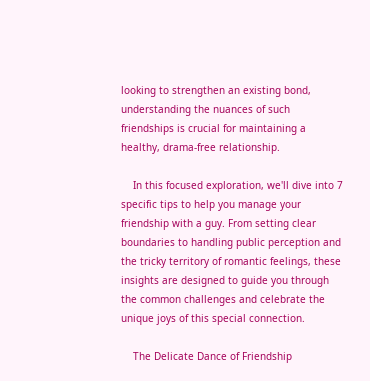looking to strengthen an existing bond, understanding the nuances of such friendships is crucial for maintaining a healthy, drama-free relationship.

    In this focused exploration, we'll dive into 7 specific tips to help you manage your friendship with a guy. From setting clear boundaries to handling public perception and the tricky territory of romantic feelings, these insights are designed to guide you through the common challenges and celebrate the unique joys of this special connection.

    The Delicate Dance of Friendship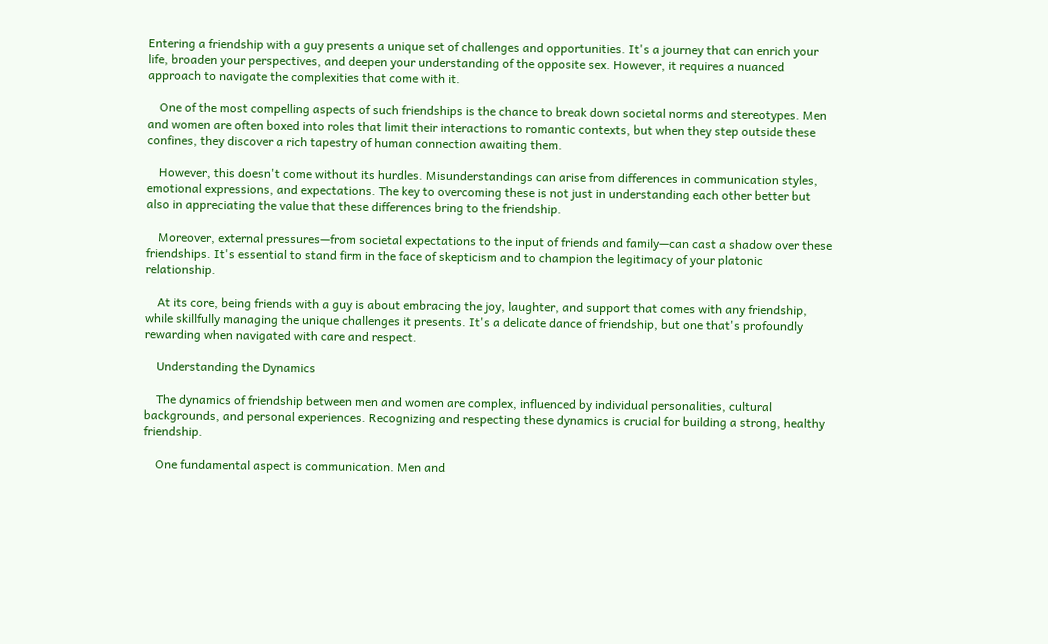Entering a friendship with a guy presents a unique set of challenges and opportunities. It's a journey that can enrich your life, broaden your perspectives, and deepen your understanding of the opposite sex. However, it requires a nuanced approach to navigate the complexities that come with it.

    One of the most compelling aspects of such friendships is the chance to break down societal norms and stereotypes. Men and women are often boxed into roles that limit their interactions to romantic contexts, but when they step outside these confines, they discover a rich tapestry of human connection awaiting them.

    However, this doesn't come without its hurdles. Misunderstandings can arise from differences in communication styles, emotional expressions, and expectations. The key to overcoming these is not just in understanding each other better but also in appreciating the value that these differences bring to the friendship.

    Moreover, external pressures—from societal expectations to the input of friends and family—can cast a shadow over these friendships. It's essential to stand firm in the face of skepticism and to champion the legitimacy of your platonic relationship.

    At its core, being friends with a guy is about embracing the joy, laughter, and support that comes with any friendship, while skillfully managing the unique challenges it presents. It's a delicate dance of friendship, but one that's profoundly rewarding when navigated with care and respect.

    Understanding the Dynamics

    The dynamics of friendship between men and women are complex, influenced by individual personalities, cultural backgrounds, and personal experiences. Recognizing and respecting these dynamics is crucial for building a strong, healthy friendship.

    One fundamental aspect is communication. Men and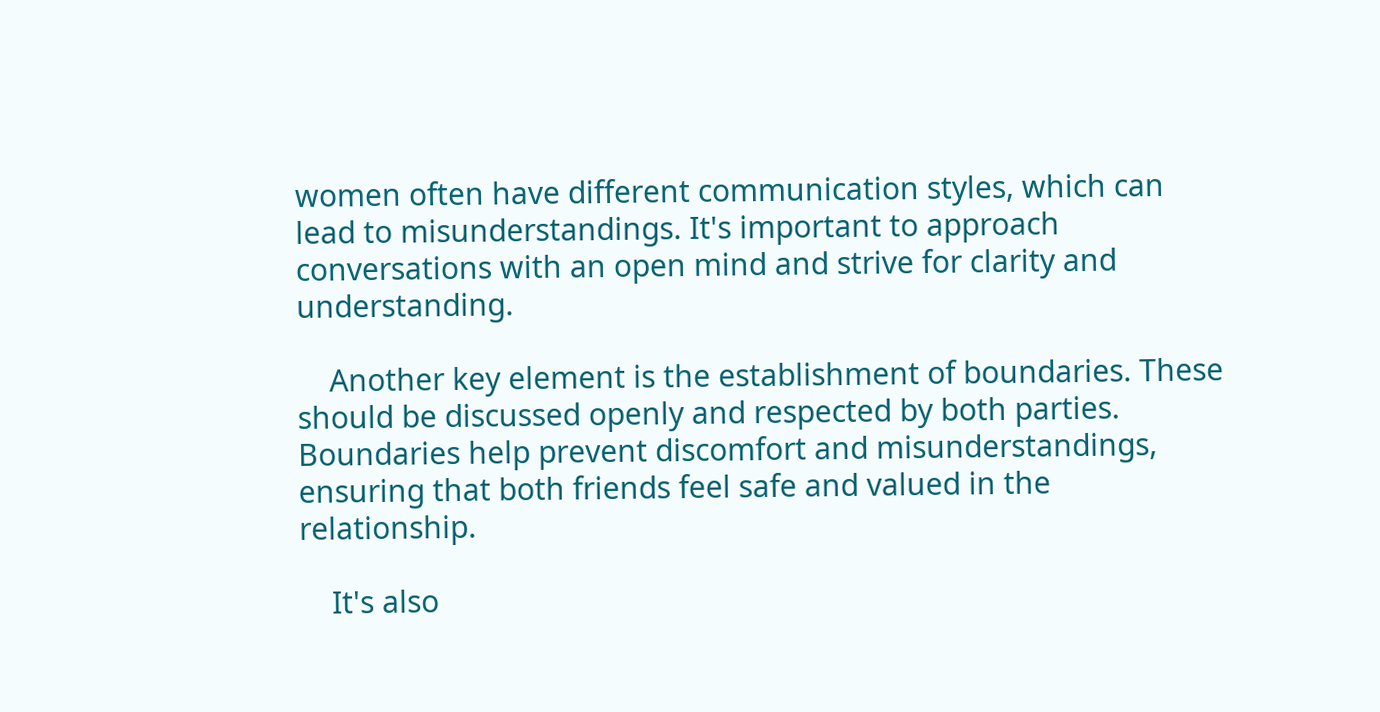women often have different communication styles, which can lead to misunderstandings. It's important to approach conversations with an open mind and strive for clarity and understanding.

    Another key element is the establishment of boundaries. These should be discussed openly and respected by both parties. Boundaries help prevent discomfort and misunderstandings, ensuring that both friends feel safe and valued in the relationship.

    It's also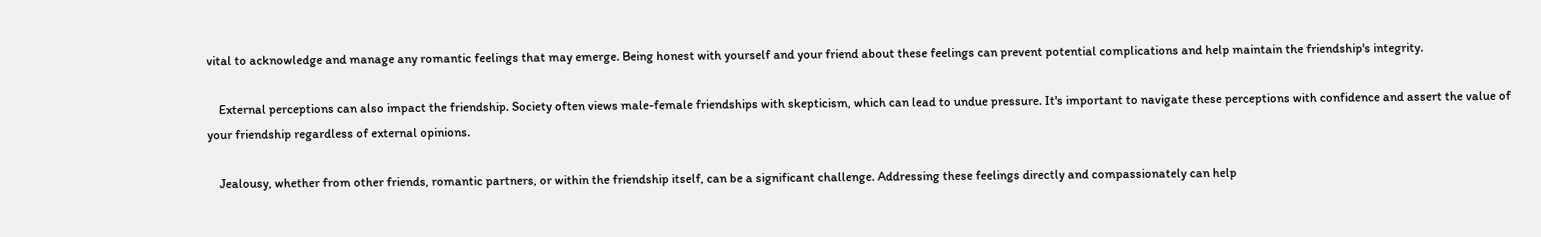vital to acknowledge and manage any romantic feelings that may emerge. Being honest with yourself and your friend about these feelings can prevent potential complications and help maintain the friendship's integrity.

    External perceptions can also impact the friendship. Society often views male-female friendships with skepticism, which can lead to undue pressure. It's important to navigate these perceptions with confidence and assert the value of your friendship regardless of external opinions.

    Jealousy, whether from other friends, romantic partners, or within the friendship itself, can be a significant challenge. Addressing these feelings directly and compassionately can help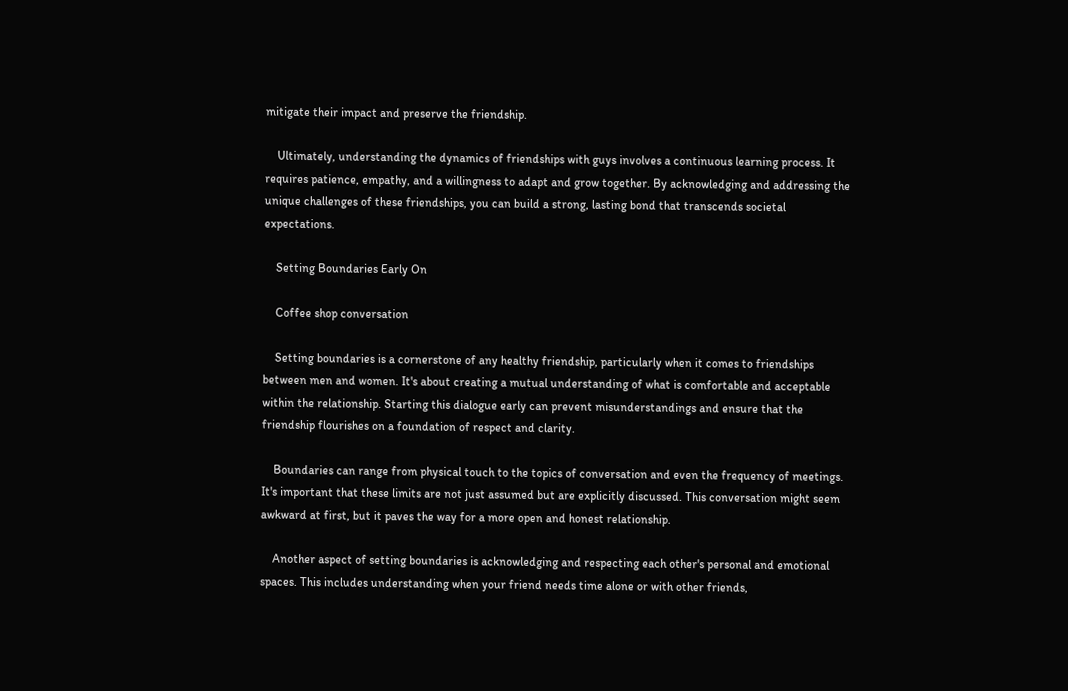mitigate their impact and preserve the friendship.

    Ultimately, understanding the dynamics of friendships with guys involves a continuous learning process. It requires patience, empathy, and a willingness to adapt and grow together. By acknowledging and addressing the unique challenges of these friendships, you can build a strong, lasting bond that transcends societal expectations.

    Setting Boundaries Early On

    Coffee shop conversation

    Setting boundaries is a cornerstone of any healthy friendship, particularly when it comes to friendships between men and women. It's about creating a mutual understanding of what is comfortable and acceptable within the relationship. Starting this dialogue early can prevent misunderstandings and ensure that the friendship flourishes on a foundation of respect and clarity.

    Boundaries can range from physical touch to the topics of conversation and even the frequency of meetings. It's important that these limits are not just assumed but are explicitly discussed. This conversation might seem awkward at first, but it paves the way for a more open and honest relationship.

    Another aspect of setting boundaries is acknowledging and respecting each other's personal and emotional spaces. This includes understanding when your friend needs time alone or with other friends,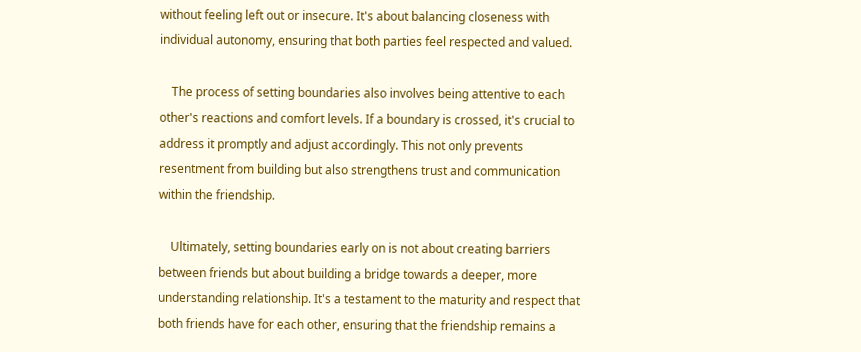without feeling left out or insecure. It's about balancing closeness with individual autonomy, ensuring that both parties feel respected and valued.

    The process of setting boundaries also involves being attentive to each other's reactions and comfort levels. If a boundary is crossed, it's crucial to address it promptly and adjust accordingly. This not only prevents resentment from building but also strengthens trust and communication within the friendship.

    Ultimately, setting boundaries early on is not about creating barriers between friends but about building a bridge towards a deeper, more understanding relationship. It's a testament to the maturity and respect that both friends have for each other, ensuring that the friendship remains a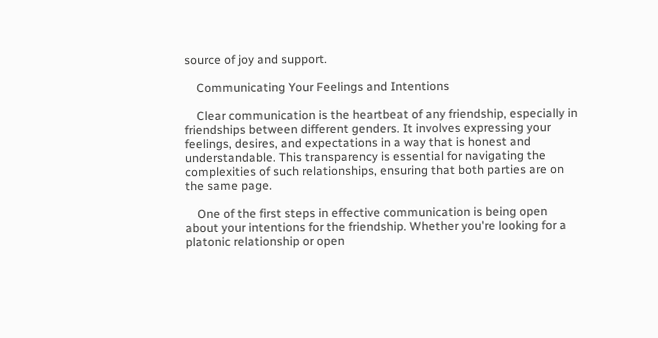source of joy and support.

    Communicating Your Feelings and Intentions

    Clear communication is the heartbeat of any friendship, especially in friendships between different genders. It involves expressing your feelings, desires, and expectations in a way that is honest and understandable. This transparency is essential for navigating the complexities of such relationships, ensuring that both parties are on the same page.

    One of the first steps in effective communication is being open about your intentions for the friendship. Whether you're looking for a platonic relationship or open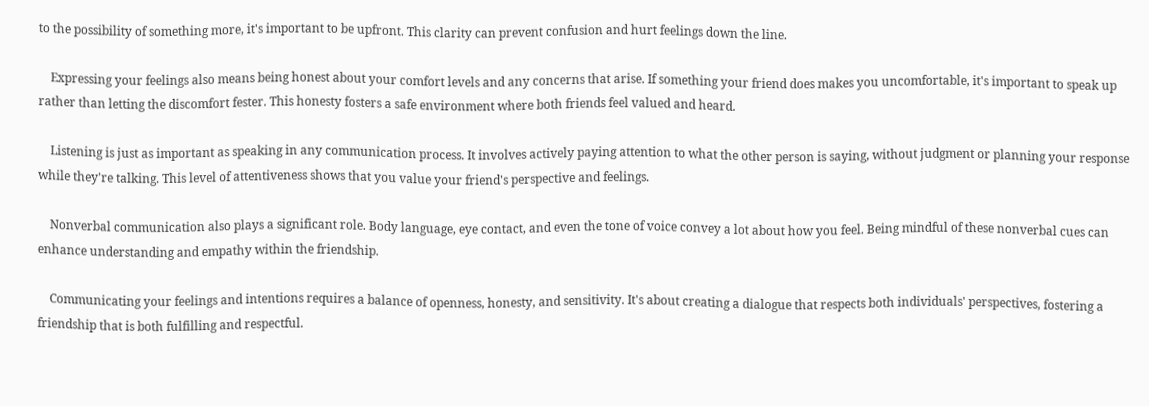to the possibility of something more, it's important to be upfront. This clarity can prevent confusion and hurt feelings down the line.

    Expressing your feelings also means being honest about your comfort levels and any concerns that arise. If something your friend does makes you uncomfortable, it's important to speak up rather than letting the discomfort fester. This honesty fosters a safe environment where both friends feel valued and heard.

    Listening is just as important as speaking in any communication process. It involves actively paying attention to what the other person is saying, without judgment or planning your response while they're talking. This level of attentiveness shows that you value your friend's perspective and feelings.

    Nonverbal communication also plays a significant role. Body language, eye contact, and even the tone of voice convey a lot about how you feel. Being mindful of these nonverbal cues can enhance understanding and empathy within the friendship.

    Communicating your feelings and intentions requires a balance of openness, honesty, and sensitivity. It's about creating a dialogue that respects both individuals' perspectives, fostering a friendship that is both fulfilling and respectful.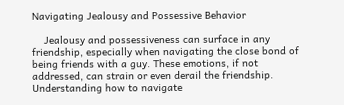Navigating Jealousy and Possessive Behavior

    Jealousy and possessiveness can surface in any friendship, especially when navigating the close bond of being friends with a guy. These emotions, if not addressed, can strain or even derail the friendship. Understanding how to navigate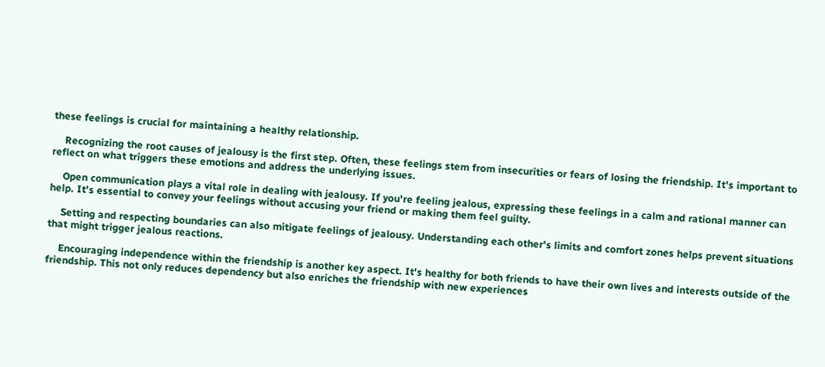these feelings is crucial for maintaining a healthy relationship.

    Recognizing the root causes of jealousy is the first step. Often, these feelings stem from insecurities or fears of losing the friendship. It's important to reflect on what triggers these emotions and address the underlying issues.

    Open communication plays a vital role in dealing with jealousy. If you're feeling jealous, expressing these feelings in a calm and rational manner can help. It's essential to convey your feelings without accusing your friend or making them feel guilty.

    Setting and respecting boundaries can also mitigate feelings of jealousy. Understanding each other's limits and comfort zones helps prevent situations that might trigger jealous reactions.

    Encouraging independence within the friendship is another key aspect. It's healthy for both friends to have their own lives and interests outside of the friendship. This not only reduces dependency but also enriches the friendship with new experiences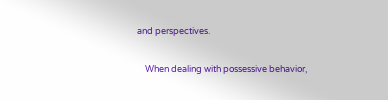and perspectives.

    When dealing with possessive behavior,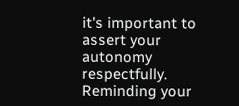it's important to assert your autonomy respectfully. Reminding your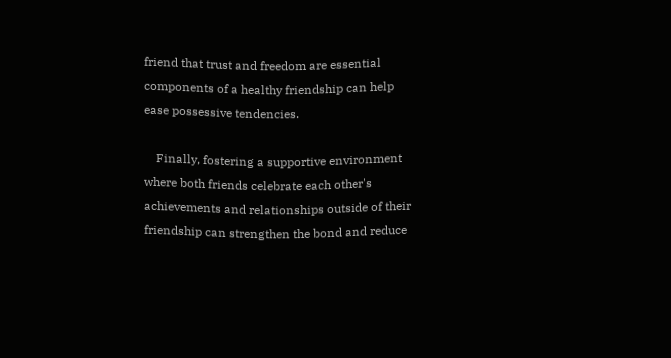friend that trust and freedom are essential components of a healthy friendship can help ease possessive tendencies.

    Finally, fostering a supportive environment where both friends celebrate each other's achievements and relationships outside of their friendship can strengthen the bond and reduce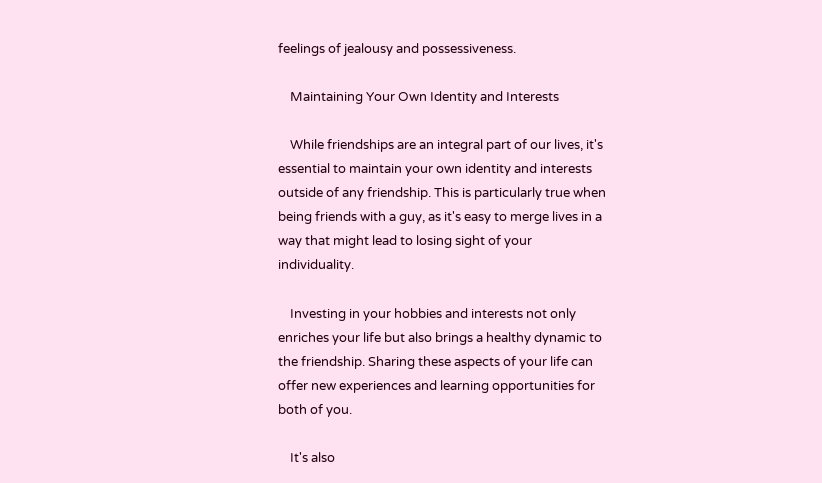feelings of jealousy and possessiveness.

    Maintaining Your Own Identity and Interests

    While friendships are an integral part of our lives, it's essential to maintain your own identity and interests outside of any friendship. This is particularly true when being friends with a guy, as it's easy to merge lives in a way that might lead to losing sight of your individuality.

    Investing in your hobbies and interests not only enriches your life but also brings a healthy dynamic to the friendship. Sharing these aspects of your life can offer new experiences and learning opportunities for both of you.

    It's also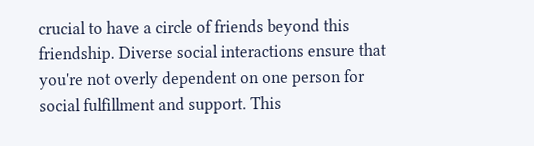crucial to have a circle of friends beyond this friendship. Diverse social interactions ensure that you're not overly dependent on one person for social fulfillment and support. This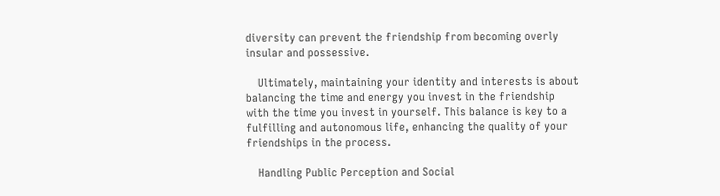diversity can prevent the friendship from becoming overly insular and possessive.

    Ultimately, maintaining your identity and interests is about balancing the time and energy you invest in the friendship with the time you invest in yourself. This balance is key to a fulfilling and autonomous life, enhancing the quality of your friendships in the process.

    Handling Public Perception and Social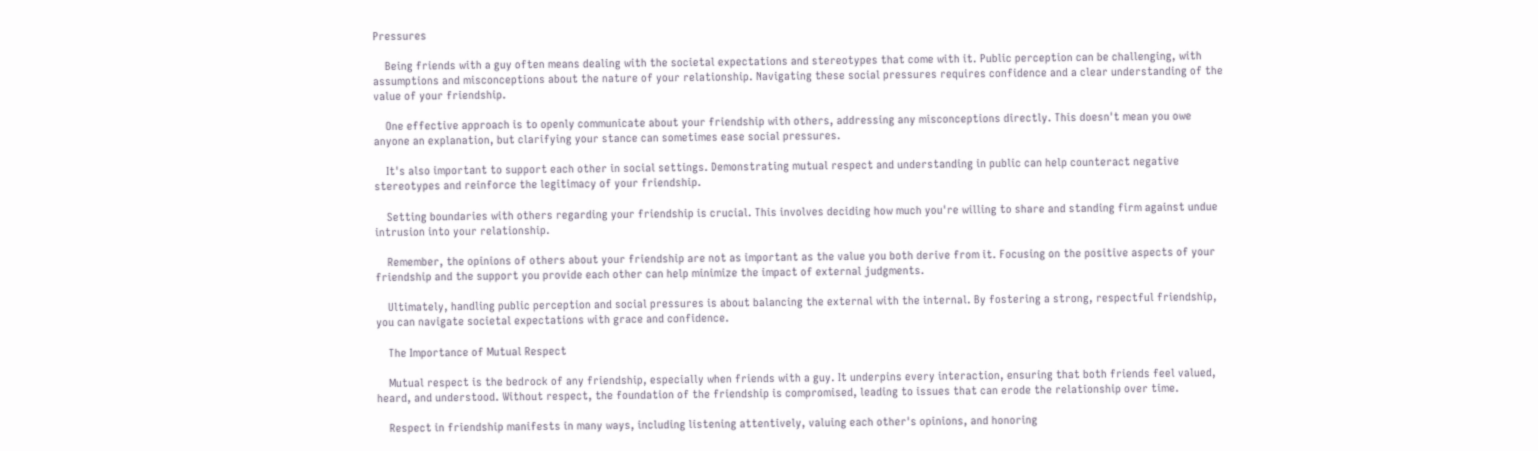Pressures

    Being friends with a guy often means dealing with the societal expectations and stereotypes that come with it. Public perception can be challenging, with assumptions and misconceptions about the nature of your relationship. Navigating these social pressures requires confidence and a clear understanding of the value of your friendship.

    One effective approach is to openly communicate about your friendship with others, addressing any misconceptions directly. This doesn't mean you owe anyone an explanation, but clarifying your stance can sometimes ease social pressures.

    It's also important to support each other in social settings. Demonstrating mutual respect and understanding in public can help counteract negative stereotypes and reinforce the legitimacy of your friendship.

    Setting boundaries with others regarding your friendship is crucial. This involves deciding how much you're willing to share and standing firm against undue intrusion into your relationship.

    Remember, the opinions of others about your friendship are not as important as the value you both derive from it. Focusing on the positive aspects of your friendship and the support you provide each other can help minimize the impact of external judgments.

    Ultimately, handling public perception and social pressures is about balancing the external with the internal. By fostering a strong, respectful friendship, you can navigate societal expectations with grace and confidence.

    The Importance of Mutual Respect

    Mutual respect is the bedrock of any friendship, especially when friends with a guy. It underpins every interaction, ensuring that both friends feel valued, heard, and understood. Without respect, the foundation of the friendship is compromised, leading to issues that can erode the relationship over time.

    Respect in friendship manifests in many ways, including listening attentively, valuing each other's opinions, and honoring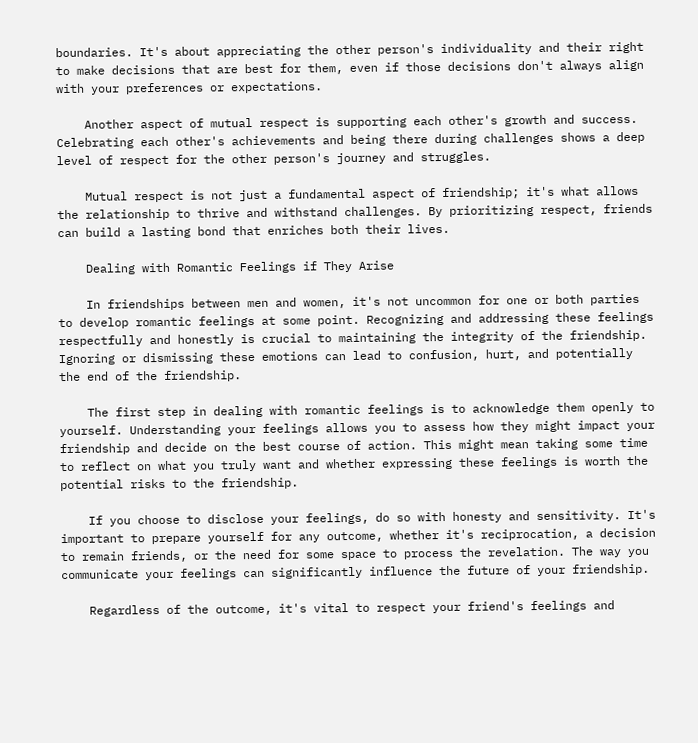boundaries. It's about appreciating the other person's individuality and their right to make decisions that are best for them, even if those decisions don't always align with your preferences or expectations.

    Another aspect of mutual respect is supporting each other's growth and success. Celebrating each other's achievements and being there during challenges shows a deep level of respect for the other person's journey and struggles.

    Mutual respect is not just a fundamental aspect of friendship; it's what allows the relationship to thrive and withstand challenges. By prioritizing respect, friends can build a lasting bond that enriches both their lives.

    Dealing with Romantic Feelings if They Arise

    In friendships between men and women, it's not uncommon for one or both parties to develop romantic feelings at some point. Recognizing and addressing these feelings respectfully and honestly is crucial to maintaining the integrity of the friendship. Ignoring or dismissing these emotions can lead to confusion, hurt, and potentially the end of the friendship.

    The first step in dealing with romantic feelings is to acknowledge them openly to yourself. Understanding your feelings allows you to assess how they might impact your friendship and decide on the best course of action. This might mean taking some time to reflect on what you truly want and whether expressing these feelings is worth the potential risks to the friendship.

    If you choose to disclose your feelings, do so with honesty and sensitivity. It's important to prepare yourself for any outcome, whether it's reciprocation, a decision to remain friends, or the need for some space to process the revelation. The way you communicate your feelings can significantly influence the future of your friendship.

    Regardless of the outcome, it's vital to respect your friend's feelings and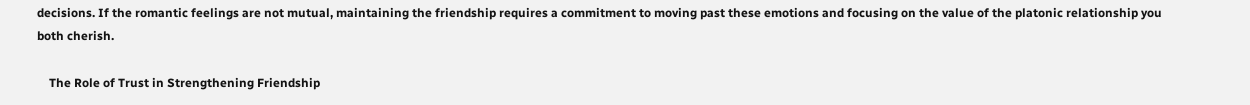decisions. If the romantic feelings are not mutual, maintaining the friendship requires a commitment to moving past these emotions and focusing on the value of the platonic relationship you both cherish.

    The Role of Trust in Strengthening Friendship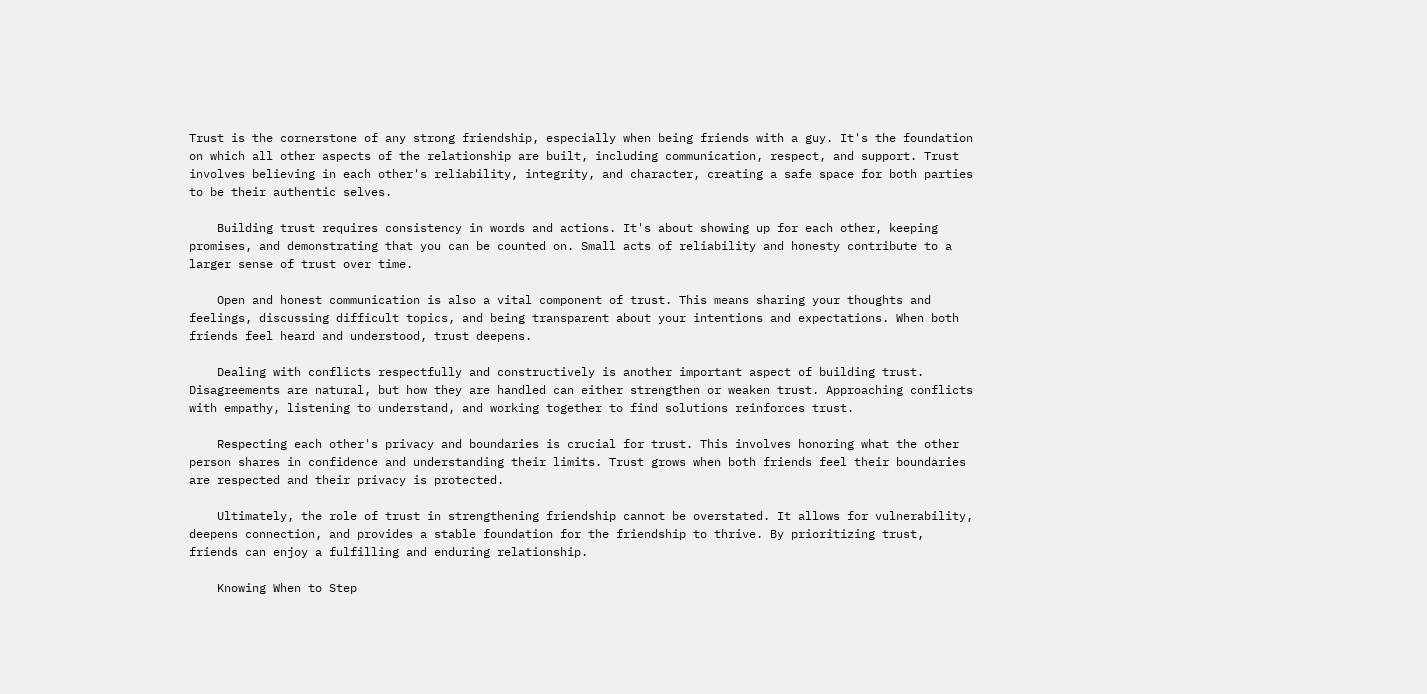Trust is the cornerstone of any strong friendship, especially when being friends with a guy. It's the foundation on which all other aspects of the relationship are built, including communication, respect, and support. Trust involves believing in each other's reliability, integrity, and character, creating a safe space for both parties to be their authentic selves.

    Building trust requires consistency in words and actions. It's about showing up for each other, keeping promises, and demonstrating that you can be counted on. Small acts of reliability and honesty contribute to a larger sense of trust over time.

    Open and honest communication is also a vital component of trust. This means sharing your thoughts and feelings, discussing difficult topics, and being transparent about your intentions and expectations. When both friends feel heard and understood, trust deepens.

    Dealing with conflicts respectfully and constructively is another important aspect of building trust. Disagreements are natural, but how they are handled can either strengthen or weaken trust. Approaching conflicts with empathy, listening to understand, and working together to find solutions reinforces trust.

    Respecting each other's privacy and boundaries is crucial for trust. This involves honoring what the other person shares in confidence and understanding their limits. Trust grows when both friends feel their boundaries are respected and their privacy is protected.

    Ultimately, the role of trust in strengthening friendship cannot be overstated. It allows for vulnerability, deepens connection, and provides a stable foundation for the friendship to thrive. By prioritizing trust, friends can enjoy a fulfilling and enduring relationship.

    Knowing When to Step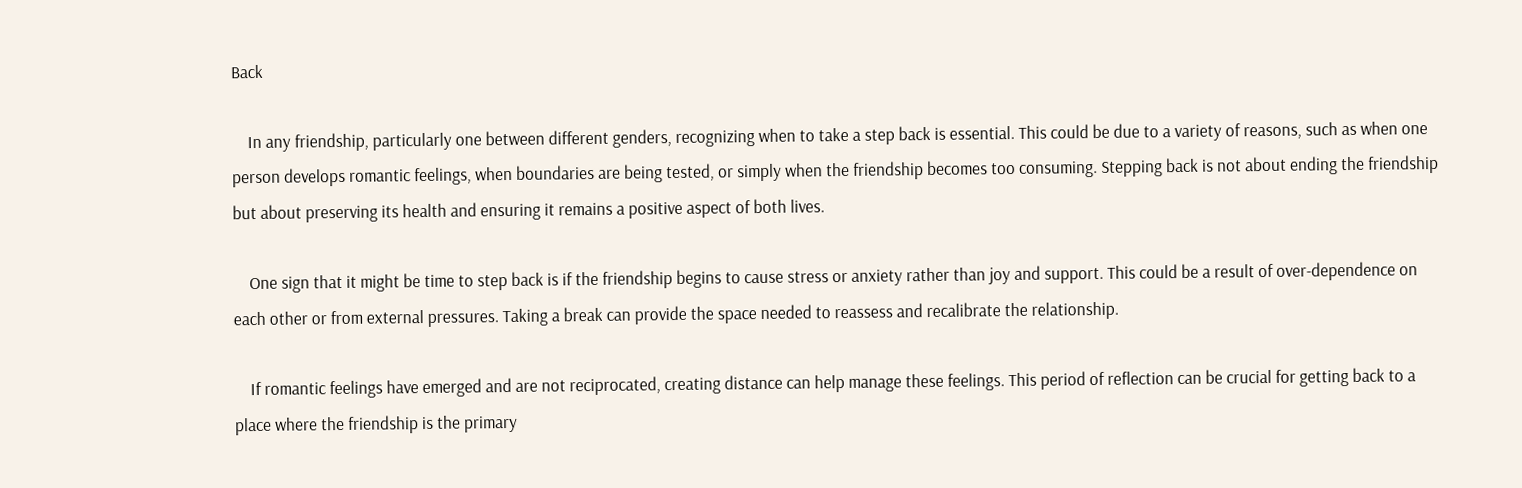Back

    In any friendship, particularly one between different genders, recognizing when to take a step back is essential. This could be due to a variety of reasons, such as when one person develops romantic feelings, when boundaries are being tested, or simply when the friendship becomes too consuming. Stepping back is not about ending the friendship but about preserving its health and ensuring it remains a positive aspect of both lives.

    One sign that it might be time to step back is if the friendship begins to cause stress or anxiety rather than joy and support. This could be a result of over-dependence on each other or from external pressures. Taking a break can provide the space needed to reassess and recalibrate the relationship.

    If romantic feelings have emerged and are not reciprocated, creating distance can help manage these feelings. This period of reflection can be crucial for getting back to a place where the friendship is the primary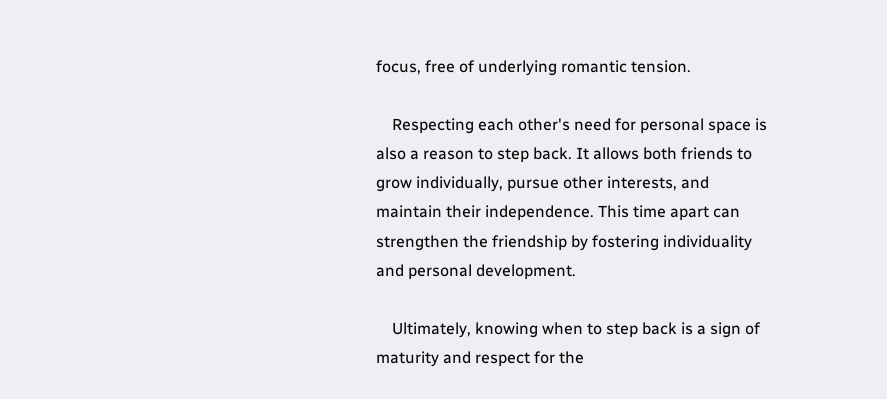focus, free of underlying romantic tension.

    Respecting each other's need for personal space is also a reason to step back. It allows both friends to grow individually, pursue other interests, and maintain their independence. This time apart can strengthen the friendship by fostering individuality and personal development.

    Ultimately, knowing when to step back is a sign of maturity and respect for the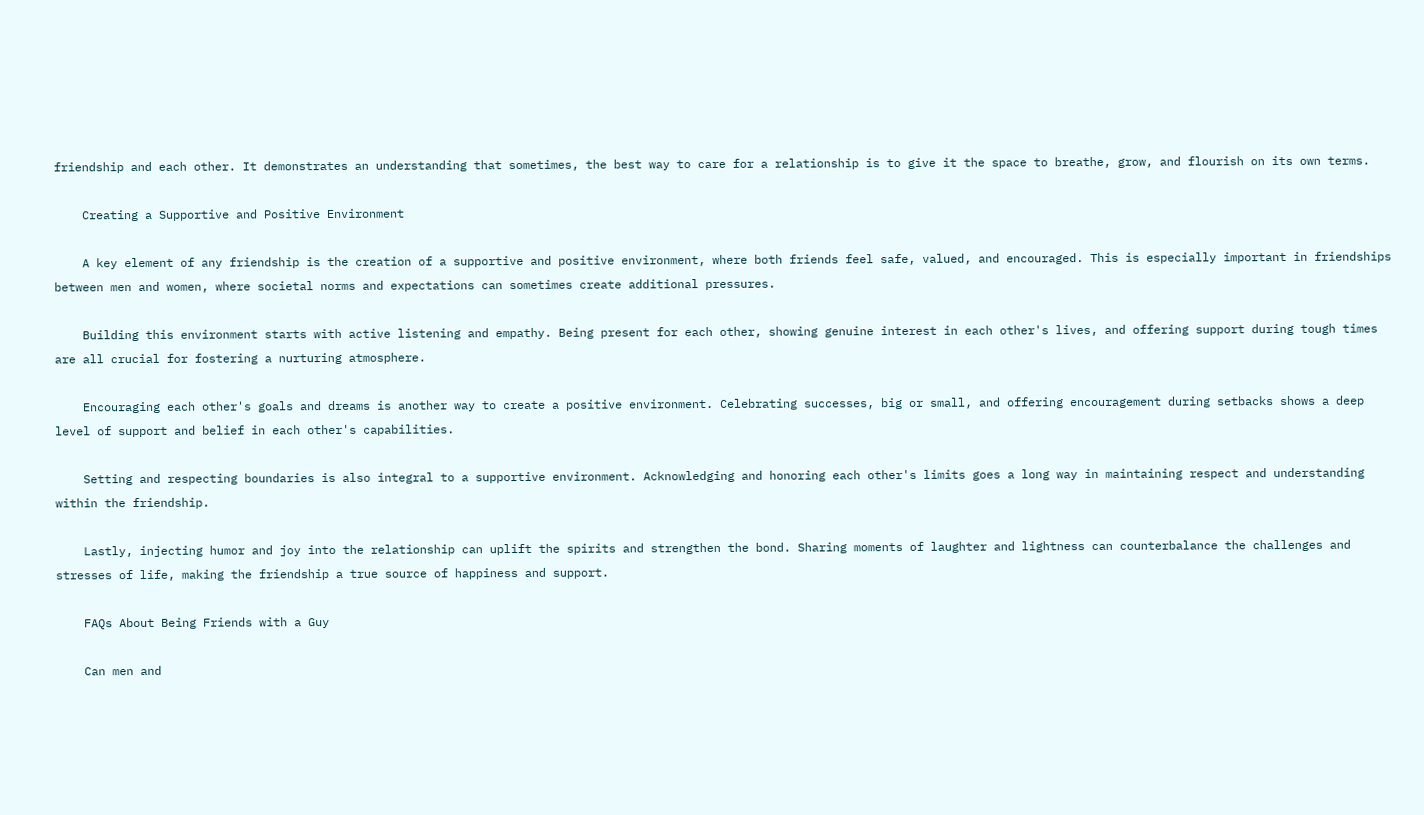friendship and each other. It demonstrates an understanding that sometimes, the best way to care for a relationship is to give it the space to breathe, grow, and flourish on its own terms.

    Creating a Supportive and Positive Environment

    A key element of any friendship is the creation of a supportive and positive environment, where both friends feel safe, valued, and encouraged. This is especially important in friendships between men and women, where societal norms and expectations can sometimes create additional pressures.

    Building this environment starts with active listening and empathy. Being present for each other, showing genuine interest in each other's lives, and offering support during tough times are all crucial for fostering a nurturing atmosphere.

    Encouraging each other's goals and dreams is another way to create a positive environment. Celebrating successes, big or small, and offering encouragement during setbacks shows a deep level of support and belief in each other's capabilities.

    Setting and respecting boundaries is also integral to a supportive environment. Acknowledging and honoring each other's limits goes a long way in maintaining respect and understanding within the friendship.

    Lastly, injecting humor and joy into the relationship can uplift the spirits and strengthen the bond. Sharing moments of laughter and lightness can counterbalance the challenges and stresses of life, making the friendship a true source of happiness and support.

    FAQs About Being Friends with a Guy

    Can men and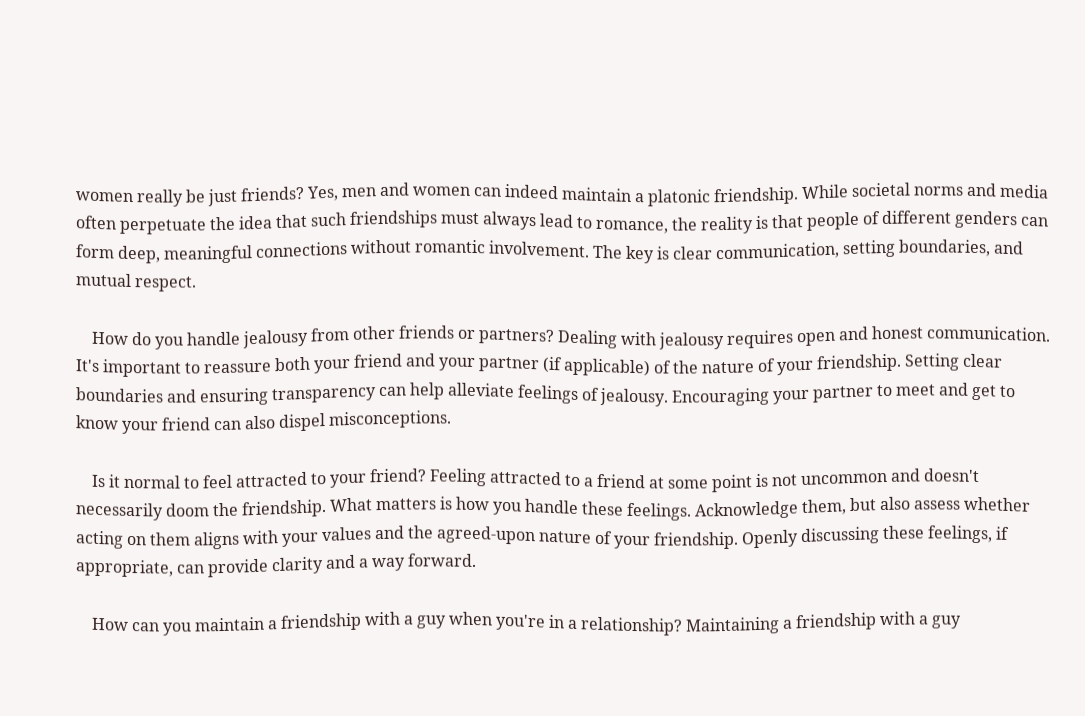women really be just friends? Yes, men and women can indeed maintain a platonic friendship. While societal norms and media often perpetuate the idea that such friendships must always lead to romance, the reality is that people of different genders can form deep, meaningful connections without romantic involvement. The key is clear communication, setting boundaries, and mutual respect.

    How do you handle jealousy from other friends or partners? Dealing with jealousy requires open and honest communication. It's important to reassure both your friend and your partner (if applicable) of the nature of your friendship. Setting clear boundaries and ensuring transparency can help alleviate feelings of jealousy. Encouraging your partner to meet and get to know your friend can also dispel misconceptions.

    Is it normal to feel attracted to your friend? Feeling attracted to a friend at some point is not uncommon and doesn't necessarily doom the friendship. What matters is how you handle these feelings. Acknowledge them, but also assess whether acting on them aligns with your values and the agreed-upon nature of your friendship. Openly discussing these feelings, if appropriate, can provide clarity and a way forward.

    How can you maintain a friendship with a guy when you're in a relationship? Maintaining a friendship with a guy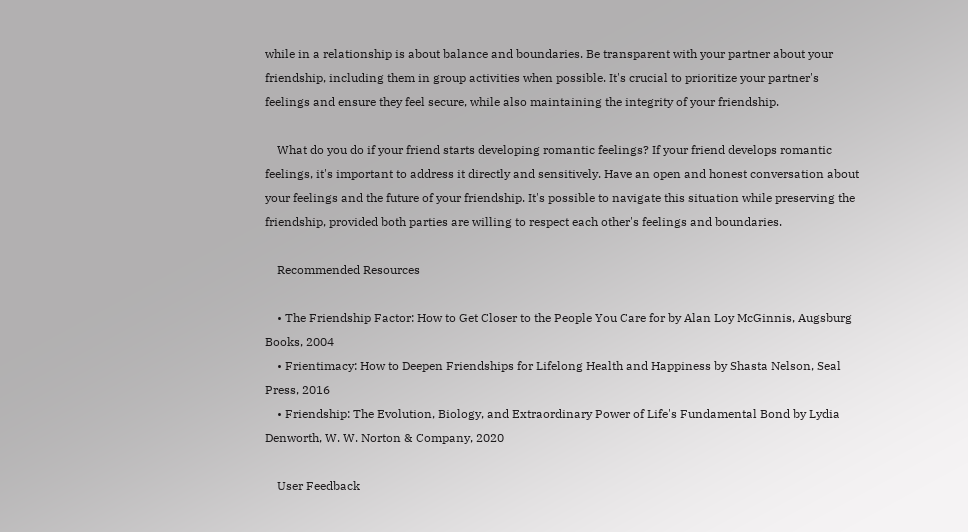while in a relationship is about balance and boundaries. Be transparent with your partner about your friendship, including them in group activities when possible. It's crucial to prioritize your partner's feelings and ensure they feel secure, while also maintaining the integrity of your friendship.

    What do you do if your friend starts developing romantic feelings? If your friend develops romantic feelings, it's important to address it directly and sensitively. Have an open and honest conversation about your feelings and the future of your friendship. It's possible to navigate this situation while preserving the friendship, provided both parties are willing to respect each other's feelings and boundaries.

    Recommended Resources

    • The Friendship Factor: How to Get Closer to the People You Care for by Alan Loy McGinnis, Augsburg Books, 2004
    • Frientimacy: How to Deepen Friendships for Lifelong Health and Happiness by Shasta Nelson, Seal Press, 2016
    • Friendship: The Evolution, Biology, and Extraordinary Power of Life's Fundamental Bond by Lydia Denworth, W. W. Norton & Company, 2020

    User Feedback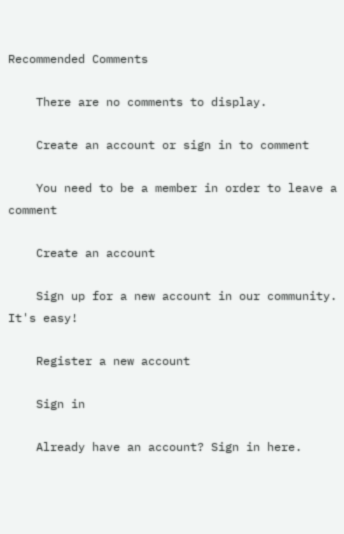Recommended Comments

    There are no comments to display.

    Create an account or sign in to comment

    You need to be a member in order to leave a comment

    Create an account

    Sign up for a new account in our community. It's easy!

    Register a new account

    Sign in

    Already have an account? Sign in here.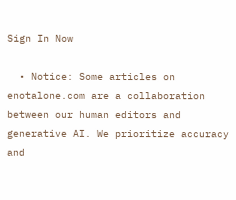Sign In Now

  • Notice: Some articles on enotalone.com are a collaboration between our human editors and generative AI. We prioritize accuracy and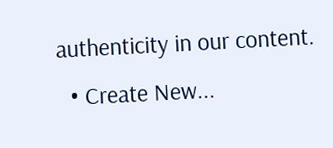authenticity in our content.
  • Create New...